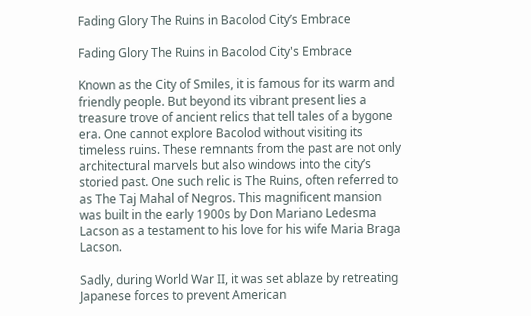Fading Glory The Ruins in Bacolod City’s Embrace

Fading Glory The Ruins in Bacolod City's Embrace

Known as the City of Smiles, it is famous for its warm and friendly people. But beyond its vibrant present lies a treasure trove of ancient relics that tell tales of a bygone era. One cannot explore Bacolod without visiting its timeless ruins. These remnants from the past are not only architectural marvels but also windows into the city’s storied past. One such relic is The Ruins, often referred to as The Taj Mahal of Negros. This magnificent mansion was built in the early 1900s by Don Mariano Ledesma Lacson as a testament to his love for his wife Maria Braga Lacson.

Sadly, during World War II, it was set ablaze by retreating Japanese forces to prevent American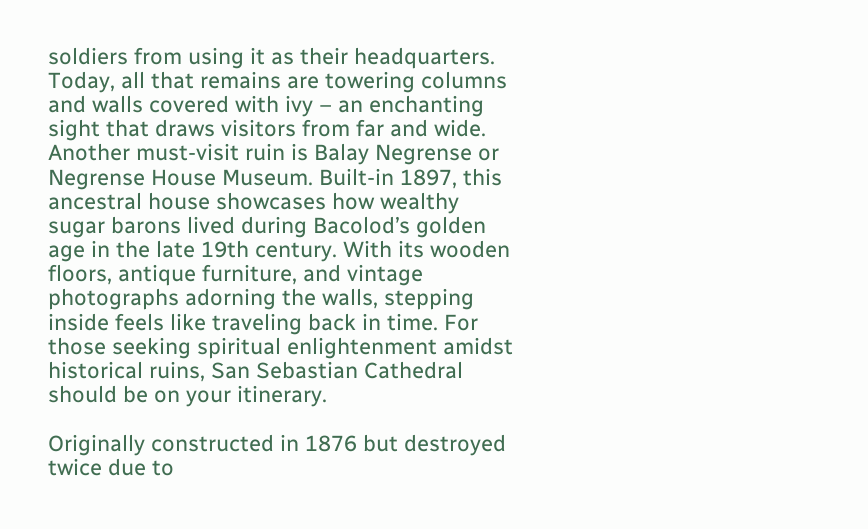soldiers from using it as their headquarters. Today, all that remains are towering columns and walls covered with ivy – an enchanting sight that draws visitors from far and wide. Another must-visit ruin is Balay Negrense or Negrense House Museum. Built-in 1897, this ancestral house showcases how wealthy sugar barons lived during Bacolod’s golden age in the late 19th century. With its wooden floors, antique furniture, and vintage photographs adorning the walls, stepping inside feels like traveling back in time. For those seeking spiritual enlightenment amidst historical ruins, San Sebastian Cathedral should be on your itinerary.

Originally constructed in 1876 but destroyed twice due to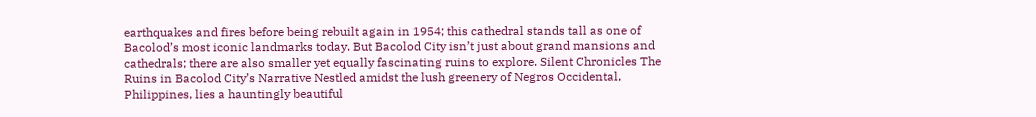earthquakes and fires before being rebuilt again in 1954; this cathedral stands tall as one of Bacolod’s most iconic landmarks today. But Bacolod City isn’t just about grand mansions and cathedrals; there are also smaller yet equally fascinating ruins to explore. Silent Chronicles The Ruins in Bacolod City’s Narrative Nestled amidst the lush greenery of Negros Occidental, Philippines, lies a hauntingly beautiful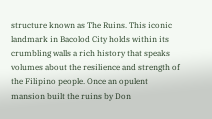structure known as The Ruins. This iconic landmark in Bacolod City holds within its crumbling walls a rich history that speaks volumes about the resilience and strength of the Filipino people. Once an opulent mansion built the ruins by Don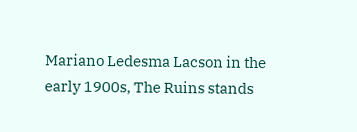Mariano Ledesma Lacson in the early 1900s, The Ruins stands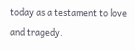today as a testament to love and tragedy.